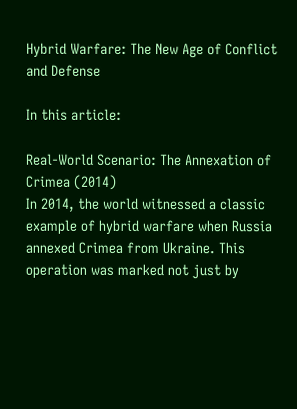Hybrid Warfare: The New Age of Conflict and Defense

In this article:

Real-World Scenario: The Annexation of Crimea (2014)
In 2014, the world witnessed a classic example of hybrid warfare when Russia annexed Crimea from Ukraine. This operation was marked not just by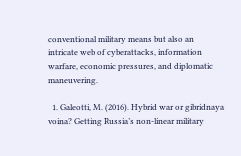conventional military means but also an intricate web of cyberattacks, information warfare, economic pressures, and diplomatic maneuvering.

  1. Galeotti, M. (2016). Hybrid war or gibridnaya voina? Getting Russia’s non-linear military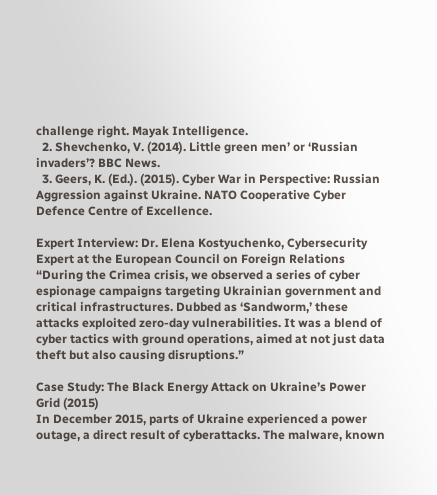challenge right. Mayak Intelligence.
  2. Shevchenko, V. (2014). Little green men’ or ‘Russian invaders’? BBC News.
  3. Geers, K. (Ed.). (2015). Cyber War in Perspective: Russian Aggression against Ukraine. NATO Cooperative Cyber Defence Centre of Excellence.

Expert Interview: Dr. Elena Kostyuchenko, Cybersecurity Expert at the European Council on Foreign Relations
“During the Crimea crisis, we observed a series of cyber espionage campaigns targeting Ukrainian government and critical infrastructures. Dubbed as ‘Sandworm,’ these attacks exploited zero-day vulnerabilities. It was a blend of cyber tactics with ground operations, aimed at not just data theft but also causing disruptions.”

Case Study: The Black Energy Attack on Ukraine’s Power Grid (2015)
In December 2015, parts of Ukraine experienced a power outage, a direct result of cyberattacks. The malware, known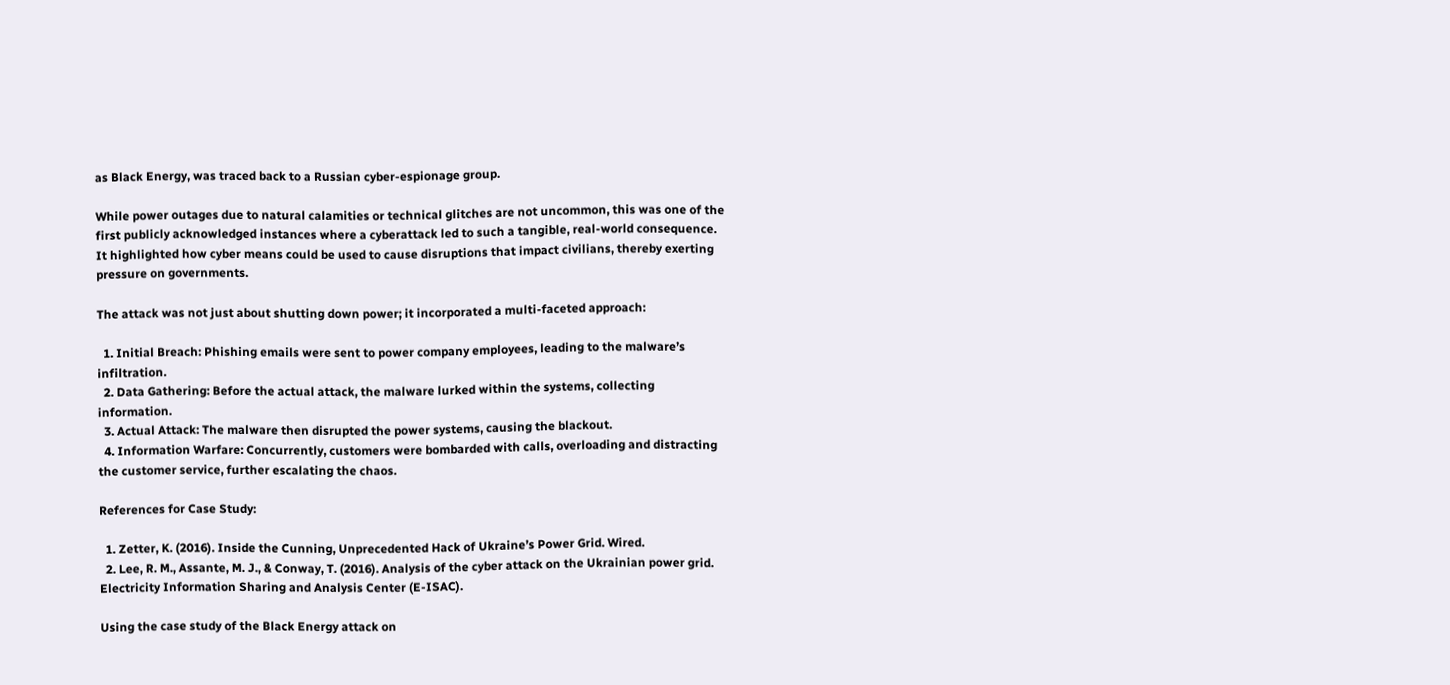as Black Energy, was traced back to a Russian cyber-espionage group.

While power outages due to natural calamities or technical glitches are not uncommon, this was one of the first publicly acknowledged instances where a cyberattack led to such a tangible, real-world consequence. It highlighted how cyber means could be used to cause disruptions that impact civilians, thereby exerting pressure on governments.

The attack was not just about shutting down power; it incorporated a multi-faceted approach:

  1. Initial Breach: Phishing emails were sent to power company employees, leading to the malware’s infiltration.
  2. Data Gathering: Before the actual attack, the malware lurked within the systems, collecting information.
  3. Actual Attack: The malware then disrupted the power systems, causing the blackout.
  4. Information Warfare: Concurrently, customers were bombarded with calls, overloading and distracting the customer service, further escalating the chaos.

References for Case Study:

  1. Zetter, K. (2016). Inside the Cunning, Unprecedented Hack of Ukraine’s Power Grid. Wired.
  2. Lee, R. M., Assante, M. J., & Conway, T. (2016). Analysis of the cyber attack on the Ukrainian power grid. Electricity Information Sharing and Analysis Center (E-ISAC).

Using the case study of the Black Energy attack on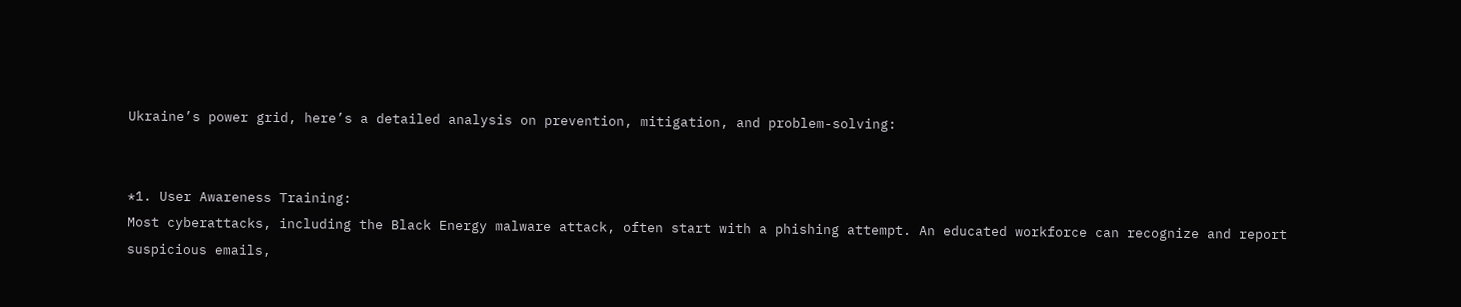Ukraine’s power grid, here’s a detailed analysis on prevention, mitigation, and problem-solving:


*1. User Awareness Training:
Most cyberattacks, including the Black Energy malware attack, often start with a phishing attempt. An educated workforce can recognize and report suspicious emails,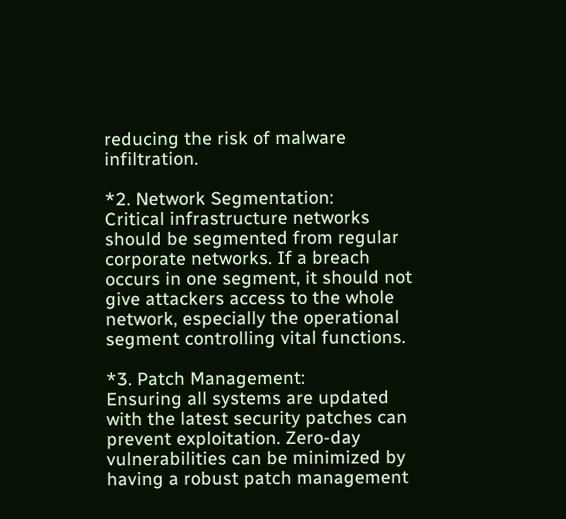reducing the risk of malware infiltration.

*2. Network Segmentation:
Critical infrastructure networks should be segmented from regular corporate networks. If a breach occurs in one segment, it should not give attackers access to the whole network, especially the operational segment controlling vital functions.

*3. Patch Management:
Ensuring all systems are updated with the latest security patches can prevent exploitation. Zero-day vulnerabilities can be minimized by having a robust patch management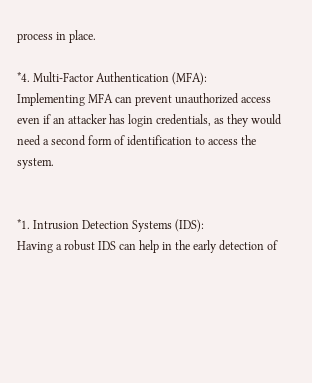process in place.

*4. Multi-Factor Authentication (MFA):
Implementing MFA can prevent unauthorized access even if an attacker has login credentials, as they would need a second form of identification to access the system.


*1. Intrusion Detection Systems (IDS):
Having a robust IDS can help in the early detection of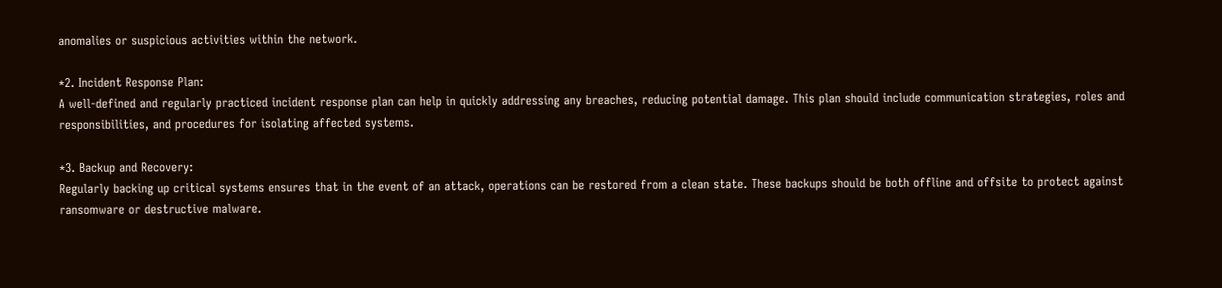anomalies or suspicious activities within the network.

*2. Incident Response Plan:
A well-defined and regularly practiced incident response plan can help in quickly addressing any breaches, reducing potential damage. This plan should include communication strategies, roles and responsibilities, and procedures for isolating affected systems.

*3. Backup and Recovery:
Regularly backing up critical systems ensures that in the event of an attack, operations can be restored from a clean state. These backups should be both offline and offsite to protect against ransomware or destructive malware.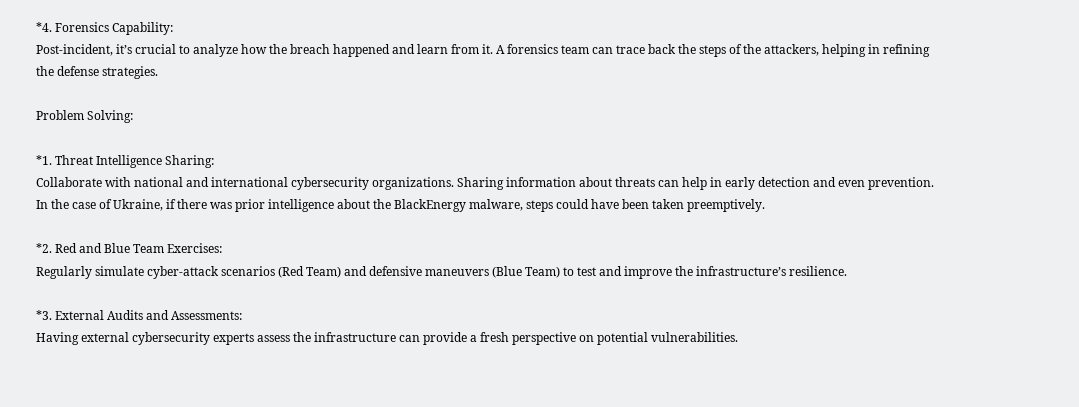*4. Forensics Capability:
Post-incident, it’s crucial to analyze how the breach happened and learn from it. A forensics team can trace back the steps of the attackers, helping in refining the defense strategies.

Problem Solving:

*1. Threat Intelligence Sharing:
Collaborate with national and international cybersecurity organizations. Sharing information about threats can help in early detection and even prevention. In the case of Ukraine, if there was prior intelligence about the BlackEnergy malware, steps could have been taken preemptively.

*2. Red and Blue Team Exercises:
Regularly simulate cyber-attack scenarios (Red Team) and defensive maneuvers (Blue Team) to test and improve the infrastructure’s resilience.

*3. External Audits and Assessments:
Having external cybersecurity experts assess the infrastructure can provide a fresh perspective on potential vulnerabilities.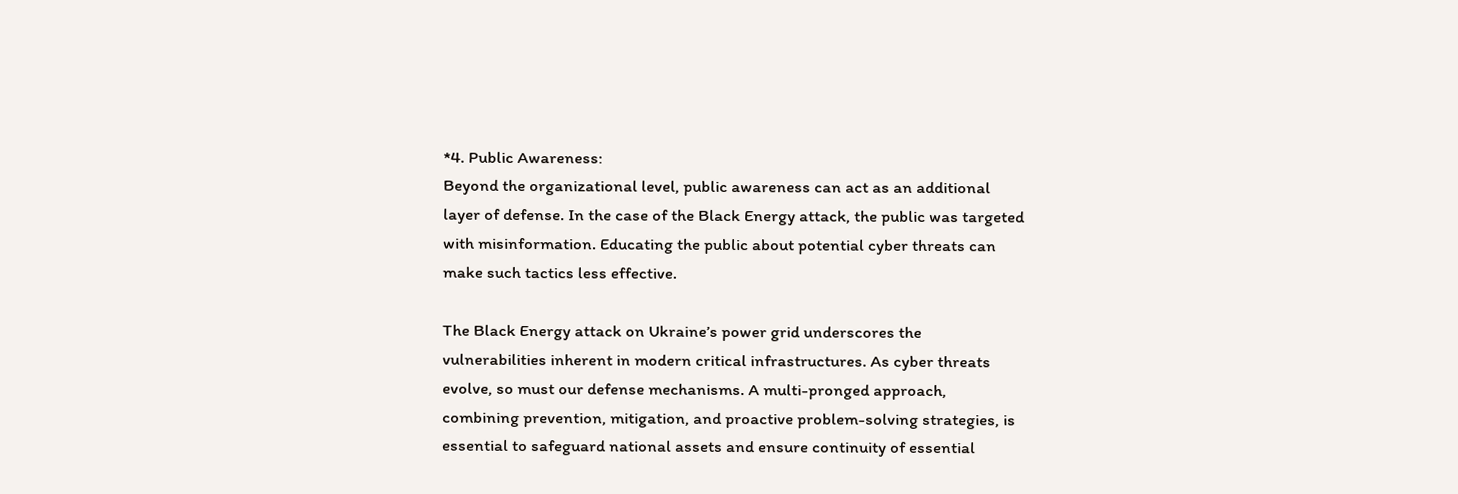*4. Public Awareness:
Beyond the organizational level, public awareness can act as an additional layer of defense. In the case of the Black Energy attack, the public was targeted with misinformation. Educating the public about potential cyber threats can make such tactics less effective.

The Black Energy attack on Ukraine’s power grid underscores the vulnerabilities inherent in modern critical infrastructures. As cyber threats evolve, so must our defense mechanisms. A multi-pronged approach, combining prevention, mitigation, and proactive problem-solving strategies, is essential to safeguard national assets and ensure continuity of essential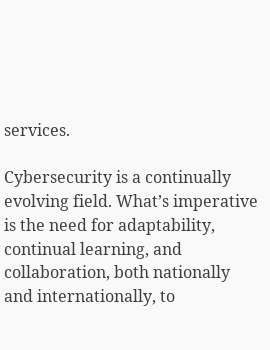services.

Cybersecurity is a continually evolving field. What’s imperative is the need for adaptability, continual learning, and collaboration, both nationally and internationally, to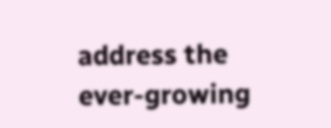address the ever-growing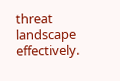threat landscape effectively.